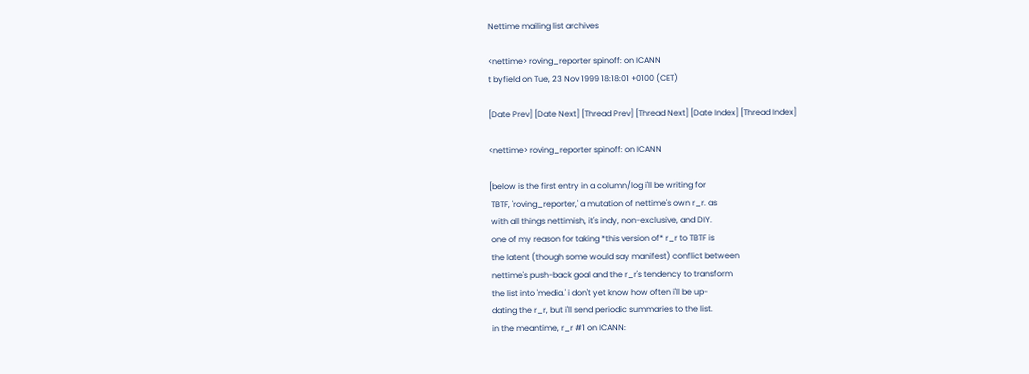Nettime mailing list archives

<nettime> roving_reporter spinoff: on ICANN
t byfield on Tue, 23 Nov 1999 18:18:01 +0100 (CET)

[Date Prev] [Date Next] [Thread Prev] [Thread Next] [Date Index] [Thread Index]

<nettime> roving_reporter spinoff: on ICANN

[below is the first entry in a column/log i'll be writing for
 TBTF, 'roving_reporter,' a mutation of nettime's own r_r. as
 with all things nettimish, it's indy, non-exclusive, and DIY.
 one of my reason for taking *this version of* r_r to TBTF is
 the latent (though some would say manifest) conflict between
 nettime's push-back goal and the r_r's tendency to transform
 the list into 'media.' i don't yet know how often i'll be up-
 dating the r_r, but i'll send periodic summaries to the list.
 in the meantime, r_r #1 on ICANN: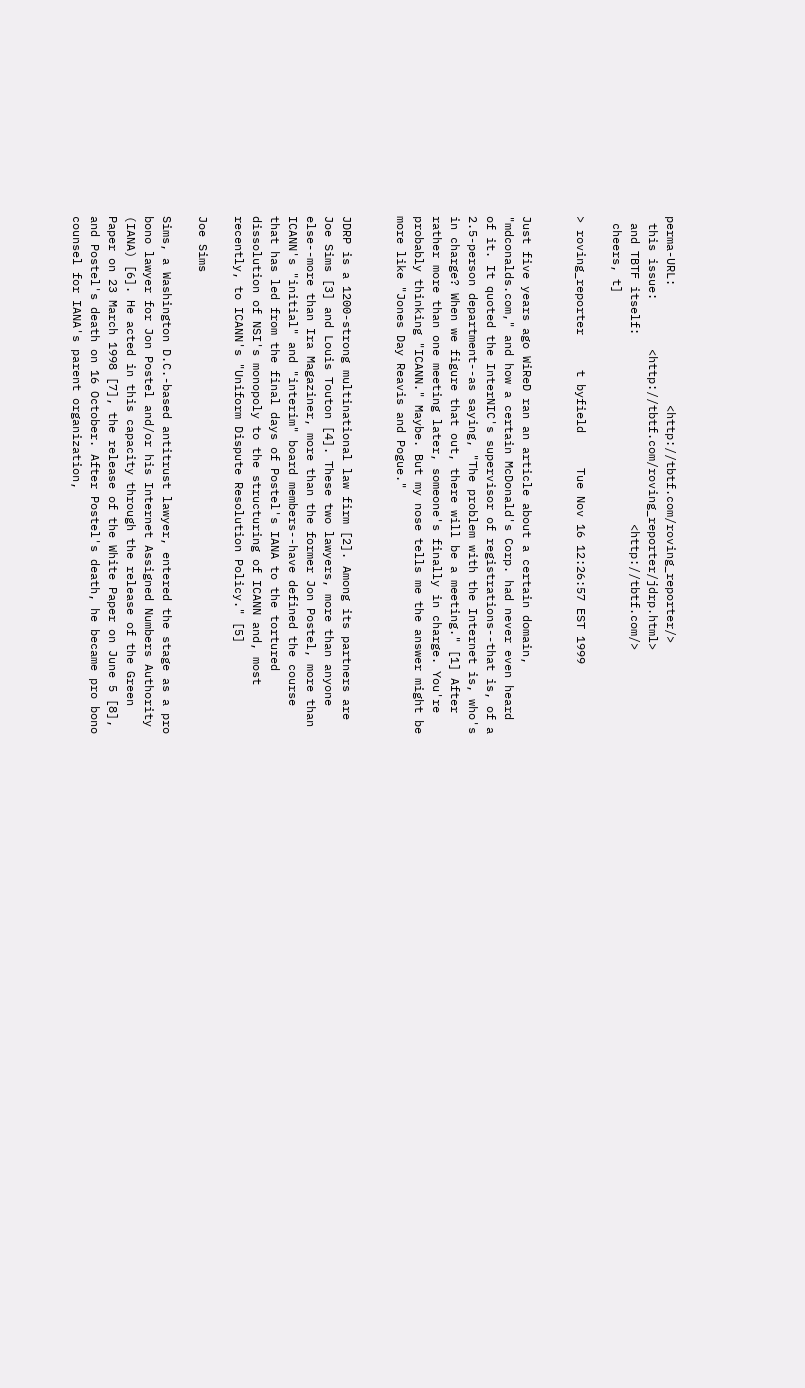perma-URL:                 <http://tbtf.com/roving_reporter/>
 this issue:       <http://tbtf.com/roving_reporter/jdrp.html>
 and TBTF itself:                           <http://tbtf.com/>
 cheers, t]

> roving_reporter     t byfield     Tue Nov 16 12:26:57 EST 1999


Just five years ago WiReD ran an article about a certain domain,
"mdconalds.com," and how a certain McDonald's Corp. had never even heard
of it. It quoted the InterNIC's supervisor of registrations--that is, of a
2.5-person department--as saying, "The problem with the Internet is, who's
in charge? When we figure that out, there will be a meeting." [1] After
rather more than one meeting later, someone's finally in charge. You're
probably thinking "ICANN." Maybe. But my nose tells me the answer might be
more like "Jones Day Reavis and Pogue."


JDRP is a 1200-strong multinational law firm [2]. Among its partners are
Joe Sims [3] and Louis Touton [4]. These two lawyers, more than anyone
else--more than Ira Magaziner, more than the former Jon Postel, more than
ICANN's "initial" and "interim" board members--have defined the course
that has led from the final days of Postel's IANA to the tortured
dissolution of NSI's monopoly to the structuring of ICANN and, most
recently, to ICANN's "Uniform Dispute Resolution Policy." [5]

Joe Sims

Sims, a Washington D.C.-based antitrust lawyer, entered the stage as a pro
bono lawyer for Jon Postel and/or his Internet Assigned Numbers Authority
(IANA) [6]. He acted in this capacity through the release of the Green
Paper on 23 March 1998 [7], the release of the White Paper on June 5 [8],
and Postel's death on 16 October. After Postel's death, he became pro bono
counsel for IANA's parent organization,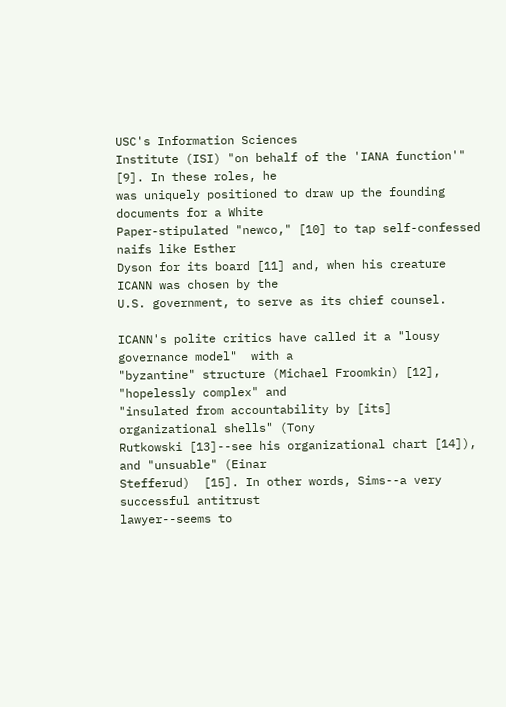USC's Information Sciences
Institute (ISI) "on behalf of the 'IANA function'" [9]. In these roles, he
was uniquely positioned to draw up the founding documents for a White
Paper-stipulated "newco," [10] to tap self-confessed naifs like Esther
Dyson for its board [11] and, when his creature ICANN was chosen by the
U.S. government, to serve as its chief counsel.

ICANN's polite critics have called it a "lousy governance model"  with a
"byzantine" structure (Michael Froomkin) [12], "hopelessly complex" and
"insulated from accountability by [its] organizational shells" (Tony
Rutkowski [13]--see his organizational chart [14]), and "unsuable" (Einar
Stefferud)  [15]. In other words, Sims--a very successful antitrust
lawyer--seems to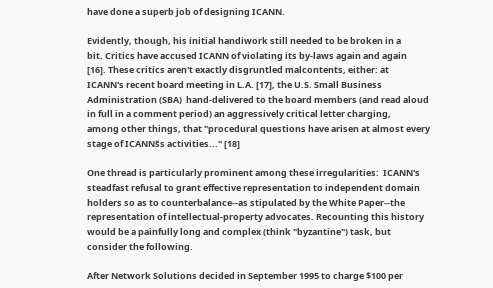have done a superb job of designing ICANN.

Evidently, though, his initial handiwork still needed to be broken in a
bit. Critics have accused ICANN of violating its by-laws again and again
[16]. These critics aren't exactly disgruntled malcontents, either: at
ICANN's recent board meeting in L.A. [17], the U.S. Small Business
Administration (SBA)  hand-delivered to the board members (and read aloud
in full in a comment period) an aggressively critical letter charging,
among other things, that "procedural questions have arisen at almost every
stage of ICANNšs activities..." [18]

One thread is particularly prominent among these irregularities:  ICANN's
steadfast refusal to grant effective representation to independent domain
holders so as to counterbalance--as stipulated by the White Paper--the
representation of intellectual-property advocates. Recounting this history
would be a painfully long and complex (think "byzantine") task, but
consider the following.

After Network Solutions decided in September 1995 to charge $100 per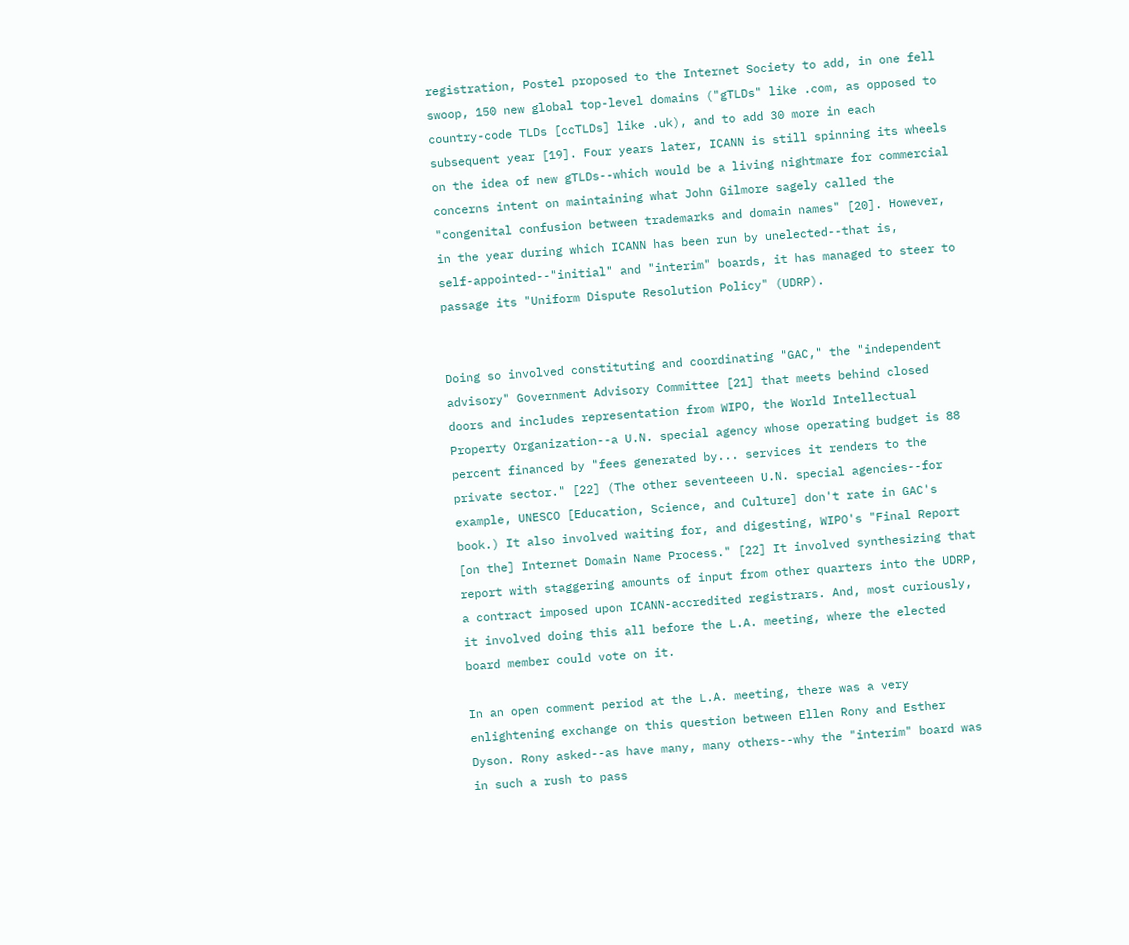registration, Postel proposed to the Internet Society to add, in one fell
swoop, 150 new global top-level domains ("gTLDs" like .com, as opposed to
country-code TLDs [ccTLDs] like .uk), and to add 30 more in each
subsequent year [19]. Four years later, ICANN is still spinning its wheels
on the idea of new gTLDs--which would be a living nightmare for commercial
concerns intent on maintaining what John Gilmore sagely called the
"congenital confusion between trademarks and domain names" [20]. However,
in the year during which ICANN has been run by unelected--that is,
self-appointed--"initial" and "interim" boards, it has managed to steer to
passage its "Uniform Dispute Resolution Policy" (UDRP).


Doing so involved constituting and coordinating "GAC," the "independent
advisory" Government Advisory Committee [21] that meets behind closed
doors and includes representation from WIPO, the World Intellectual
Property Organization--a U.N. special agency whose operating budget is 88
percent financed by "fees generated by... services it renders to the
private sector." [22] (The other seventeeen U.N. special agencies--for
example, UNESCO [Education, Science, and Culture] don't rate in GAC's
book.) It also involved waiting for, and digesting, WIPO's "Final Report
[on the] Internet Domain Name Process." [22] It involved synthesizing that
report with staggering amounts of input from other quarters into the UDRP,
a contract imposed upon ICANN-accredited registrars. And, most curiously,
it involved doing this all before the L.A. meeting, where the elected
board member could vote on it.

In an open comment period at the L.A. meeting, there was a very
enlightening exchange on this question between Ellen Rony and Esther
Dyson. Rony asked--as have many, many others--why the "interim" board was
in such a rush to pass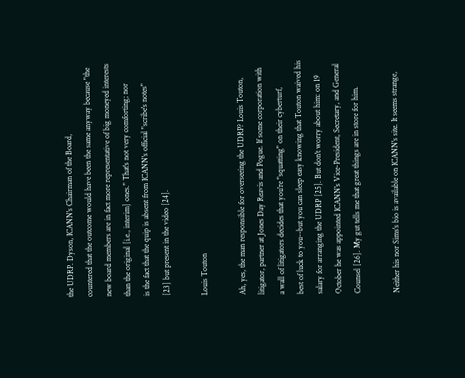the UDRP. Dyson, ICANN's Chairman of the Board,
countered that the outcome would have been the same anyway because "the
new board members are in fact more representative of big moneyed interests
than the original [i.e., interim] ones." That's not very comforting; nor
is the fact that the quip is absent from ICANN's official "scribe's notes"
[23] but present in the video [24].

Louis Touton

Ah, yes, the man responsible for overseeing the UDRP? Louis Touton,
litigator, partner at Jones Day Reavis and Pogue. If some corporation with
a wall of litigators decides that you're "squatting" on their cyberturf,
best of luck to you--but you can sleep easy knowing that Touton waived his
salary for arranging the UDRP [25]. But don't worry about him: on 19
October he was appointed ICANN's Vice-President, Secretary, and General
Counsel [26]. My gut tells me that great things are in store for him.

Neither his nor Sims's bio is available on ICANN's site. It seems strange,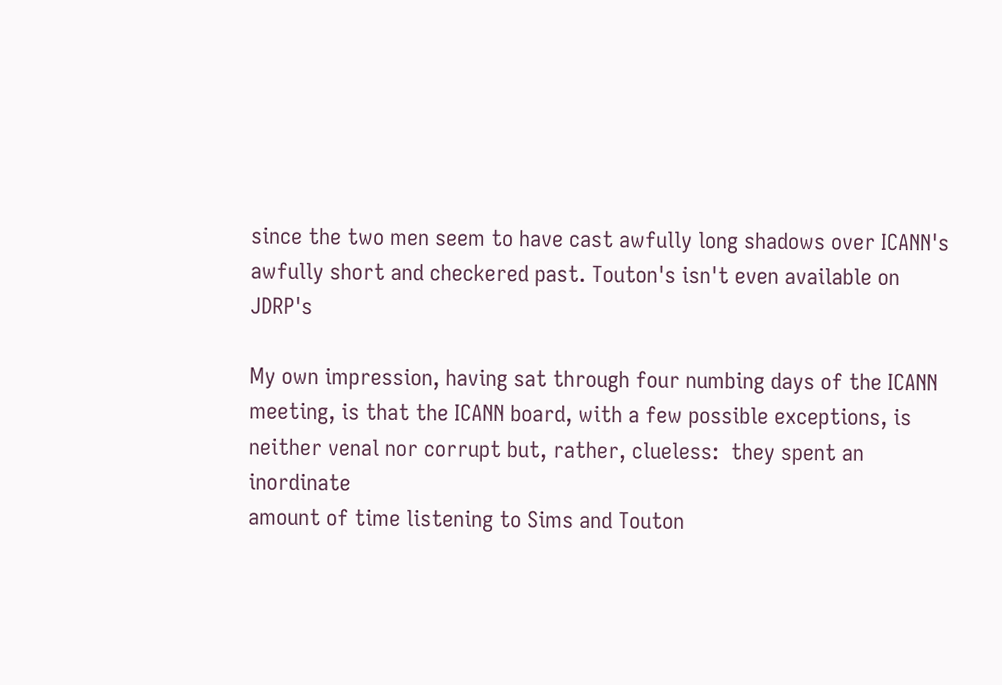since the two men seem to have cast awfully long shadows over ICANN's
awfully short and checkered past. Touton's isn't even available on JDRP's

My own impression, having sat through four numbing days of the ICANN
meeting, is that the ICANN board, with a few possible exceptions, is
neither venal nor corrupt but, rather, clueless:  they spent an inordinate
amount of time listening to Sims and Touton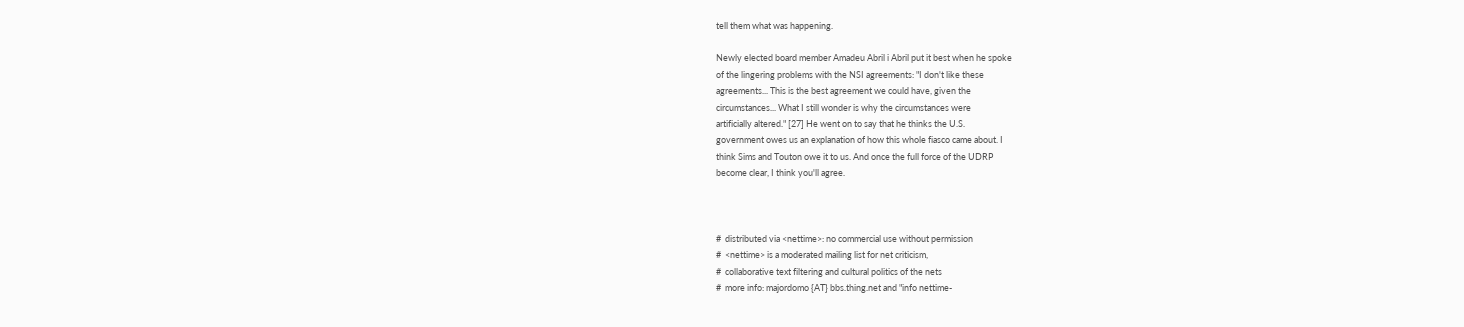tell them what was happening.

Newly elected board member Amadeu Abril i Abril put it best when he spoke
of the lingering problems with the NSI agreements: "I don't like these
agreements... This is the best agreement we could have, given the
circumstances... What I still wonder is why the circumstances were
artificially altered." [27] He went on to say that he thinks the U.S.
government owes us an explanation of how this whole fiasco came about. I
think Sims and Touton owe it to us. And once the full force of the UDRP
become clear, I think you'll agree.



#  distributed via <nettime>: no commercial use without permission
#  <nettime> is a moderated mailing list for net criticism,
#  collaborative text filtering and cultural politics of the nets
#  more info: majordomo {AT} bbs.thing.net and "info nettime-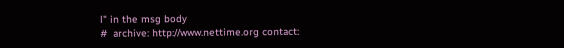l" in the msg body
#  archive: http://www.nettime.org contact: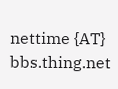nettime {AT} bbs.thing.net